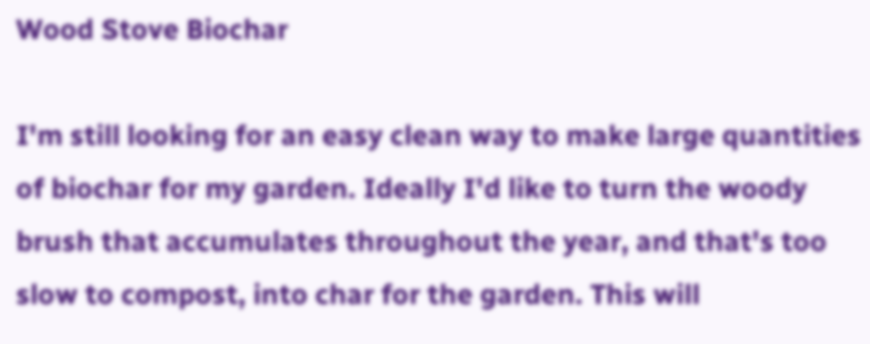Wood Stove Biochar

I'm still looking for an easy clean way to make large quantities of biochar for my garden. Ideally I'd like to turn the woody brush that accumulates throughout the year, and that's too slow to compost, into char for the garden. This will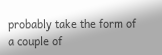probably take the form of a couple of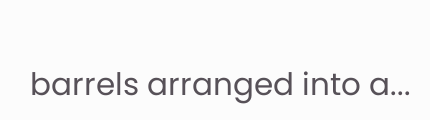barrels arranged into a...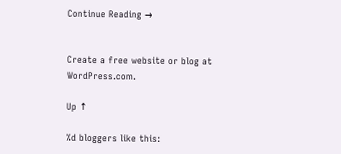Continue Reading →


Create a free website or blog at WordPress.com.

Up ↑

%d bloggers like this: